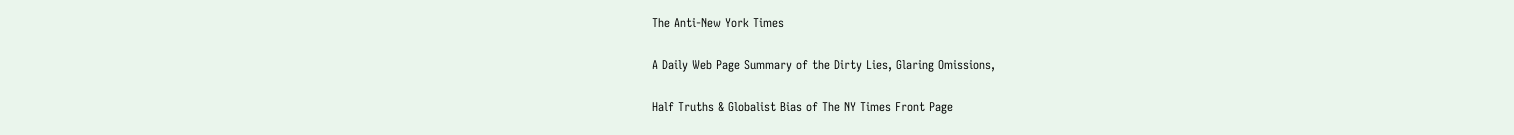The Anti-New York Times

A Daily Web Page Summary of the Dirty Lies, Glaring Omissions,

Half Truths & Globalist Bias of The NY Times Front Page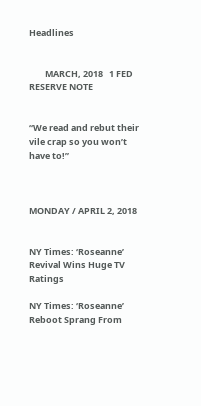Headlines


        MARCH, 2018   1 FED RESERVE NOTE


“We read and rebut their vile crap so you won’t have to!”



MONDAY / APRIL 2, 2018


NY Times: ‘Roseanne’ Revival Wins Huge TV Ratings

NY Times: ‘Roseanne’ Reboot Sprang From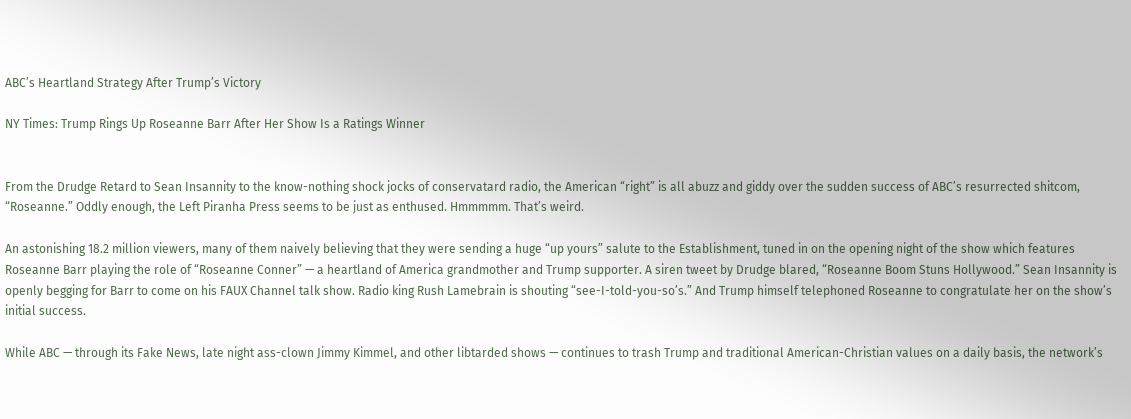ABC’s Heartland Strategy After Trump’s Victory

NY Times: Trump Rings Up Roseanne Barr After Her Show Is a Ratings Winner


From the Drudge Retard to Sean Insannity to the know-nothing shock jocks of conservatard radio, the American “right” is all abuzz and giddy over the sudden success of ABC’s resurrected shitcom, “Roseanne.” Oddly enough, the Left Piranha Press seems to be just as enthused. Hmmmmm. That’s weird.

An astonishing 18.2 million viewers, many of them naively believing that they were sending a huge “up yours” salute to the Establishment, tuned in on the opening night of the show which features Roseanne Barr playing the role of “Roseanne Conner” — a heartland of America grandmother and Trump supporter. A siren tweet by Drudge blared, “Roseanne Boom Stuns Hollywood.” Sean Insannity is openly begging for Barr to come on his FAUX Channel talk show. Radio king Rush Lamebrain is shouting “see-I-told-you-so’s.” And Trump himself telephoned Roseanne to congratulate her on the show’s initial success.

While ABC — through its Fake News, late night ass-clown Jimmy Kimmel, and other libtarded shows — continues to trash Trump and traditional American-Christian values on a daily basis, the network’s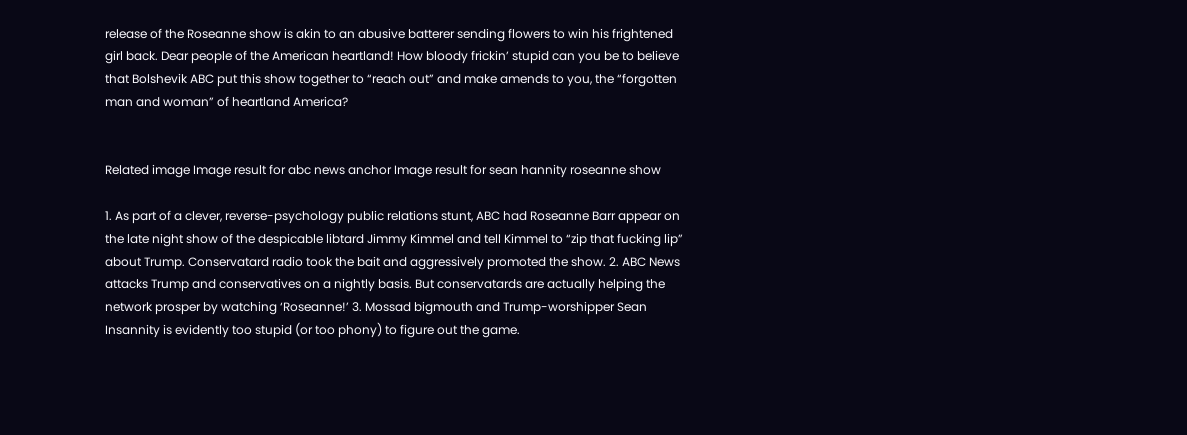release of the Roseanne show is akin to an abusive batterer sending flowers to win his frightened girl back. Dear people of the American heartland! How bloody frickin’ stupid can you be to believe that Bolshevik ABC put this show together to “reach out” and make amends to you, the “forgotten man and woman” of heartland America?


Related image Image result for abc news anchor Image result for sean hannity roseanne show

1. As part of a clever, reverse-psychology public relations stunt, ABC had Roseanne Barr appear on the late night show of the despicable libtard Jimmy Kimmel and tell Kimmel to “zip that fucking lip” about Trump. Conservatard radio took the bait and aggressively promoted the show. 2. ABC News attacks Trump and conservatives on a nightly basis. But conservatards are actually helping the network prosper by watching ‘Roseanne!’ 3. Mossad bigmouth and Trump-worshipper Sean Insannity is evidently too stupid (or too phony) to figure out the game.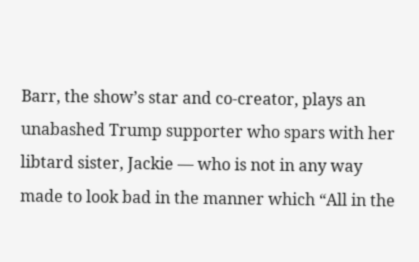Barr, the show’s star and co-creator, plays an unabashed Trump supporter who spars with her libtard sister, Jackie — who is not in any way made to look bad in the manner which “All in the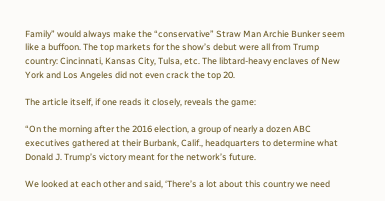Family” would always make the “conservative” Straw Man Archie Bunker seem like a buffoon. The top markets for the show’s debut were all from Trump country: Cincinnati, Kansas City, Tulsa, etc. The libtard-heavy enclaves of New York and Los Angeles did not even crack the top 20.

The article itself, if one reads it closely, reveals the game:

“On the morning after the 2016 election, a group of nearly a dozen ABC executives gathered at their Burbank, Calif., headquarters to determine what Donald J. Trump’s victory meant for the network’s future.

We looked at each other and said, ‘There’s a lot about this country we need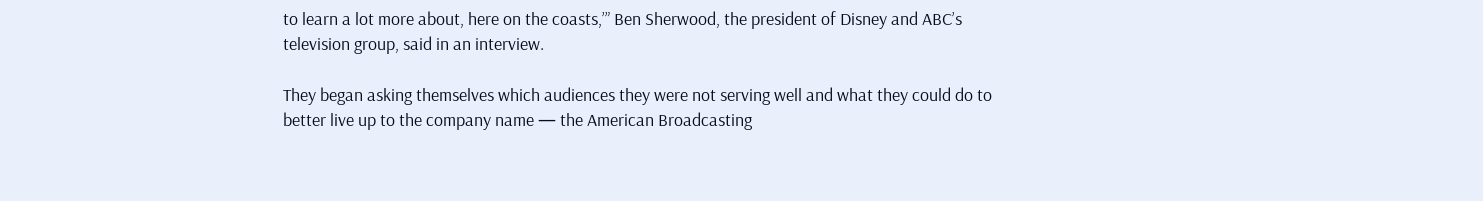to learn a lot more about, here on the coasts,’” Ben Sherwood, the president of Disney and ABC’s television group, said in an interview.

They began asking themselves which audiences they were not serving well and what they could do to better live up to the company name — the American Broadcasting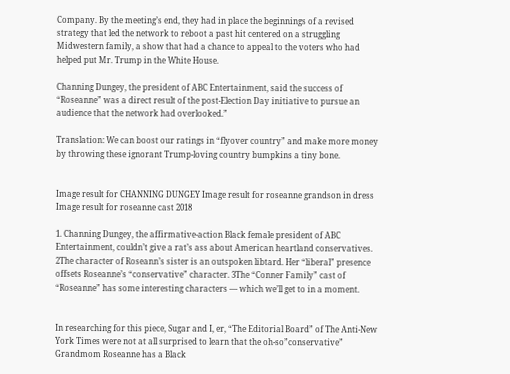Company. By the meeting’s end, they had in place the beginnings of a revised strategy that led the network to reboot a past hit centered on a struggling Midwestern family, a show that had a chance to appeal to the voters who had helped put Mr. Trump in the White House.

Channing Dungey, the president of ABC Entertainment, said the success of “Roseanne” was a direct result of the post-Election Day initiative to pursue an audience that the network had overlooked.”

Translation: We can boost our ratings in “flyover country” and make more money by throwing these ignorant Trump-loving country bumpkins a tiny bone.


Image result for CHANNING DUNGEY Image result for roseanne grandson in dress Image result for roseanne cast 2018

1. Channing Dungey, the affirmative-action Black female president of ABC Entertainment, couldn’t give a rat’s ass about American heartland conservatives. 2The character of Roseann’s sister is an outspoken libtard. Her “liberal” presence offsets Roseanne’s “conservative” character. 3The “Conner Family” cast of “Roseanne” has some interesting characters — which we’ll get to in a moment.


In researching for this piece, Sugar and I, er, “The Editorial Board” of The Anti-New York Times were not at all surprised to learn that the oh-so”conservative” Grandmom Roseanne has a Black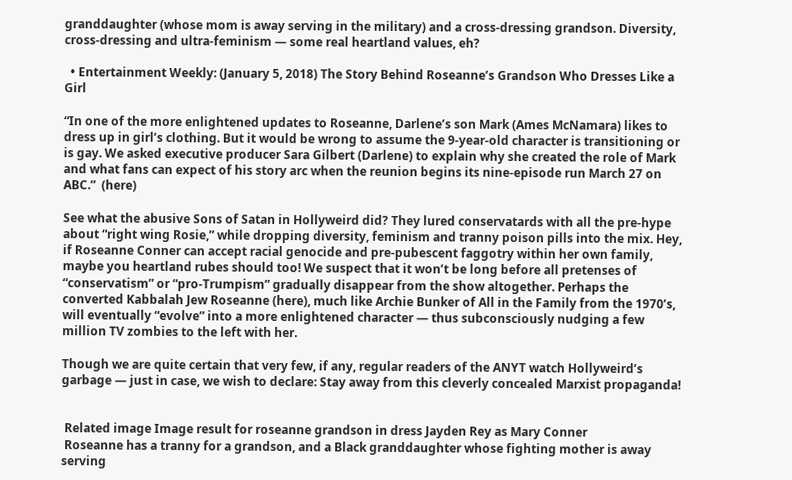granddaughter (whose mom is away serving in the military) and a cross-dressing grandson. Diversity, cross-dressing and ultra-feminism — some real heartland values, eh?

  • Entertainment Weekly: (January 5, 2018) The Story Behind Roseanne’s Grandson Who Dresses Like a Girl

“In one of the more enlightened updates to Roseanne, Darlene’s son Mark (Ames McNamara) likes to dress up in girl’s clothing. But it would be wrong to assume the 9-year-old character is transitioning or is gay. We asked executive producer Sara Gilbert (Darlene) to explain why she created the role of Mark and what fans can expect of his story arc when the reunion begins its nine-episode run March 27 on ABC.”  (here)

See what the abusive Sons of Satan in Hollyweird did? They lured conservatards with all the pre-hype about “right wing Rosie,” while dropping diversity, feminism and tranny poison pills into the mix. Hey, if Roseanne Conner can accept racial genocide and pre-pubescent faggotry within her own family, maybe you heartland rubes should too! We suspect that it won’t be long before all pretenses of “conservatism” or “pro-Trumpism” gradually disappear from the show altogether. Perhaps the converted Kabbalah Jew Roseanne (here), much like Archie Bunker of All in the Family from the 1970’s, will eventually “evolve” into a more enlightened character — thus subconsciously nudging a few million TV zombies to the left with her.

Though we are quite certain that very few, if any, regular readers of the ANYT watch Hollyweird’s garbage — just in case, we wish to declare: Stay away from this cleverly concealed Marxist propaganda!


 Related image Image result for roseanne grandson in dress Jayden Rey as Mary Conner
 Roseanne has a tranny for a grandson, and a Black granddaughter whose fighting mother is away serving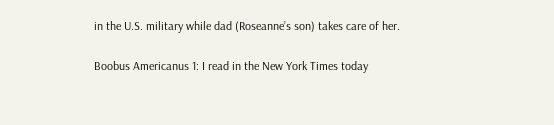in the U.S. military while dad (Roseanne’s son) takes care of her.

Boobus Americanus 1: I read in the New York Times today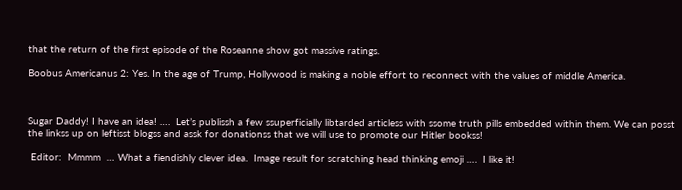that the return of the first episode of the Roseanne show got massive ratings.

Boobus Americanus 2: Yes. In the age of Trump, Hollywood is making a noble effort to reconnect with the values of middle America.



Sugar Daddy! I have an idea! ….  Let’s publissh a few ssuperficially libtarded articless with ssome truth pills embedded within them. We can posst the linkss up on leftisst blogss and assk for donationss that we will use to promote our Hitler bookss!

 Editor:  Mmmm  … What a fiendishly clever idea.  Image result for scratching head thinking emoji ….  I like it!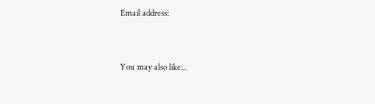Email address:


You may also like...